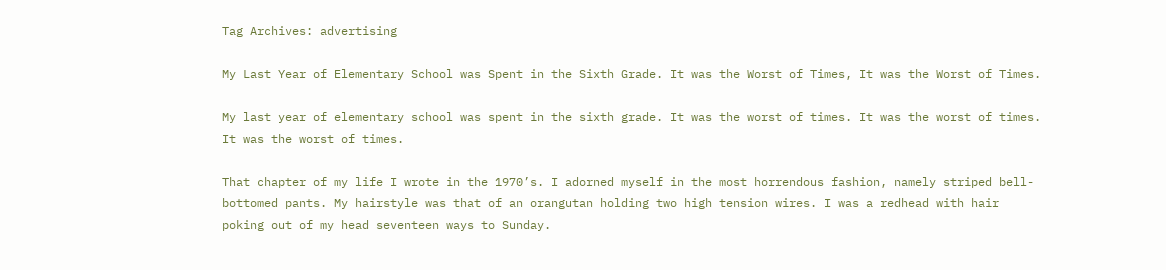Tag Archives: advertising

My Last Year of Elementary School was Spent in the Sixth Grade. It was the Worst of Times, It was the Worst of Times.

My last year of elementary school was spent in the sixth grade. It was the worst of times. It was the worst of times. It was the worst of times.

That chapter of my life I wrote in the 1970’s. I adorned myself in the most horrendous fashion, namely striped bell-bottomed pants. My hairstyle was that of an orangutan holding two high tension wires. I was a redhead with hair poking out of my head seventeen ways to Sunday.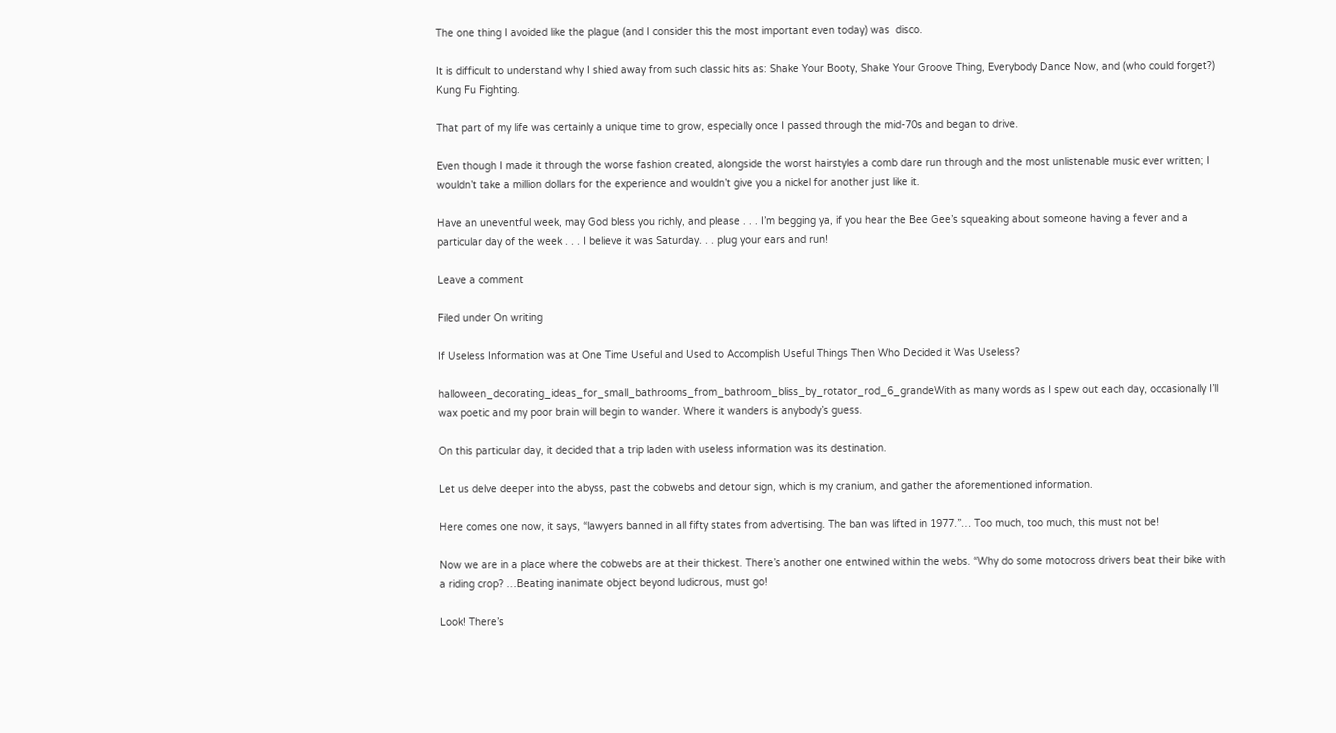The one thing I avoided like the plague (and I consider this the most important even today) was  disco.

It is difficult to understand why I shied away from such classic hits as: Shake Your Booty, Shake Your Groove Thing, Everybody Dance Now, and (who could forget?) Kung Fu Fighting.

That part of my life was certainly a unique time to grow, especially once I passed through the mid-70s and began to drive.

Even though I made it through the worse fashion created, alongside the worst hairstyles a comb dare run through and the most unlistenable music ever written; I wouldn’t take a million dollars for the experience and wouldn’t give you a nickel for another just like it.

Have an uneventful week, may God bless you richly, and please . . . I’m begging ya, if you hear the Bee Gee’s squeaking about someone having a fever and a particular day of the week . . . I believe it was Saturday. . . plug your ears and run!

Leave a comment

Filed under On writing

If Useless Information was at One Time Useful and Used to Accomplish Useful Things Then Who Decided it Was Useless?

halloween_decorating_ideas_for_small_bathrooms_from_bathroom_bliss_by_rotator_rod_6_grandeWith as many words as I spew out each day, occasionally I’ll wax poetic and my poor brain will begin to wander. Where it wanders is anybody’s guess.

On this particular day, it decided that a trip laden with useless information was its destination.

Let us delve deeper into the abyss, past the cobwebs and detour sign, which is my cranium, and gather the aforementioned information.

Here comes one now, it says, “lawyers banned in all fifty states from advertising. The ban was lifted in 1977.”… Too much, too much, this must not be!

Now we are in a place where the cobwebs are at their thickest. There’s another one entwined within the webs. “Why do some motocross drivers beat their bike with a riding crop? …Beating inanimate object beyond ludicrous, must go!

Look! There’s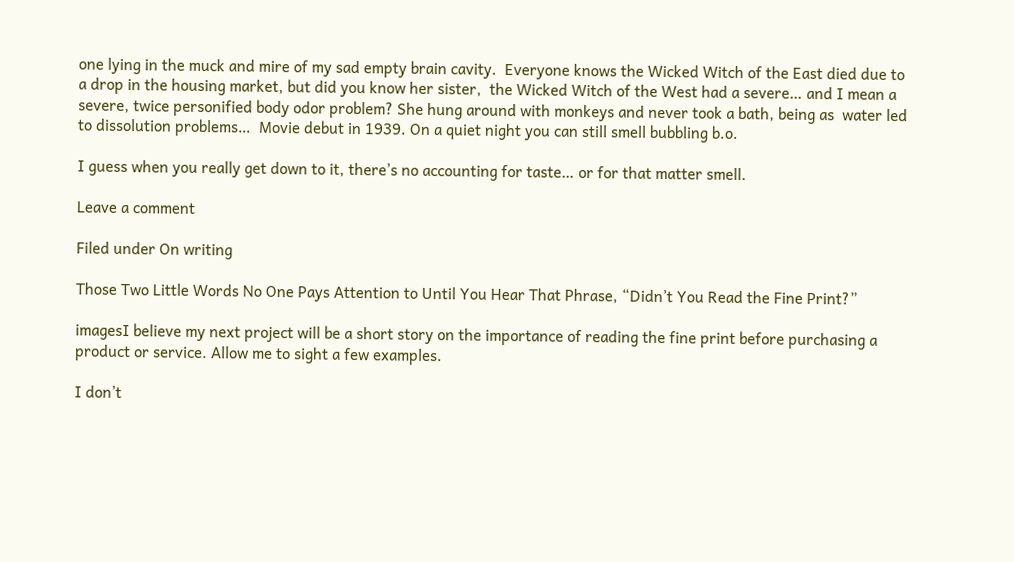one lying in the muck and mire of my sad empty brain cavity.  Everyone knows the Wicked Witch of the East died due to a drop in the housing market, but did you know her sister,  the Wicked Witch of the West had a severe… and I mean a severe, twice personified body odor problem? She hung around with monkeys and never took a bath, being as  water led to dissolution problems…  Movie debut in 1939. On a quiet night you can still smell bubbling b.o.

I guess when you really get down to it, there’s no accounting for taste… or for that matter smell.

Leave a comment

Filed under On writing

Those Two Little Words No One Pays Attention to Until You Hear That Phrase, “Didn’t You Read the Fine Print?”

imagesI believe my next project will be a short story on the importance of reading the fine print before purchasing a product or service. Allow me to sight a few examples.

I don’t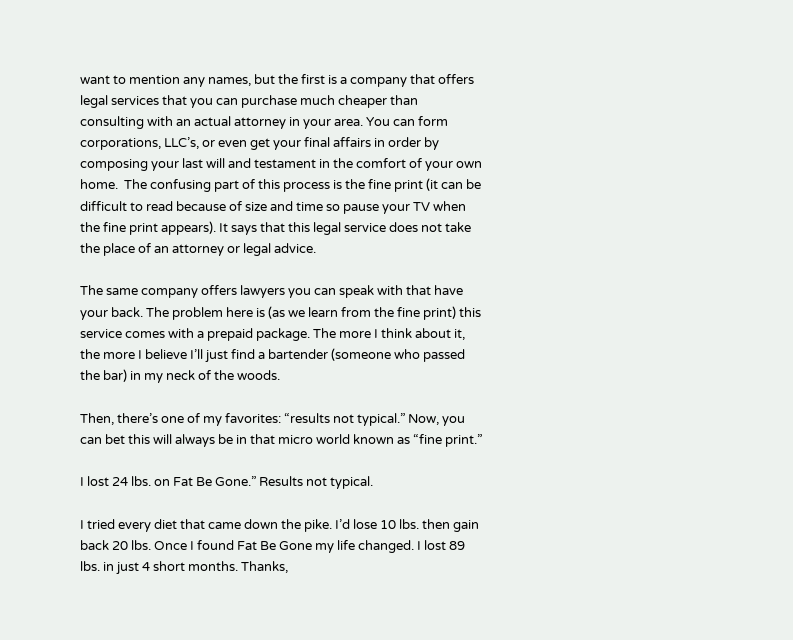want to mention any names, but the first is a company that offers legal services that you can purchase much cheaper than consulting with an actual attorney in your area. You can form corporations, LLC’s, or even get your final affairs in order by composing your last will and testament in the comfort of your own home.  The confusing part of this process is the fine print (it can be difficult to read because of size and time so pause your TV when the fine print appears). It says that this legal service does not take the place of an attorney or legal advice.

The same company offers lawyers you can speak with that have your back. The problem here is (as we learn from the fine print) this service comes with a prepaid package. The more I think about it, the more I believe I’ll just find a bartender (someone who passed the bar) in my neck of the woods.

Then, there’s one of my favorites: “results not typical.” Now, you can bet this will always be in that micro world known as “fine print.”

I lost 24 lbs. on Fat Be Gone.” Results not typical.

I tried every diet that came down the pike. I’d lose 10 lbs. then gain back 20 lbs. Once I found Fat Be Gone my life changed. I lost 89 lbs. in just 4 short months. Thanks,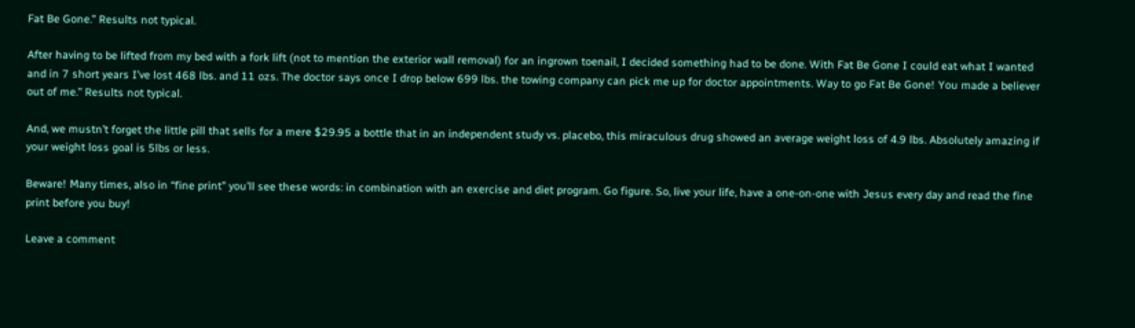Fat Be Gone.” Results not typical.

After having to be lifted from my bed with a fork lift (not to mention the exterior wall removal) for an ingrown toenail, I decided something had to be done. With Fat Be Gone I could eat what I wanted and in 7 short years I’ve lost 468 lbs. and 11 ozs. The doctor says once I drop below 699 lbs. the towing company can pick me up for doctor appointments. Way to go Fat Be Gone! You made a believer out of me.” Results not typical.

And, we mustn’t forget the little pill that sells for a mere $29.95 a bottle that in an independent study vs. placebo, this miraculous drug showed an average weight loss of 4.9 lbs. Absolutely amazing if your weight loss goal is 5lbs or less.

Beware! Many times, also in “fine print” you’ll see these words: in combination with an exercise and diet program. Go figure. So, live your life, have a one-on-one with Jesus every day and read the fine print before you buy!

Leave a comment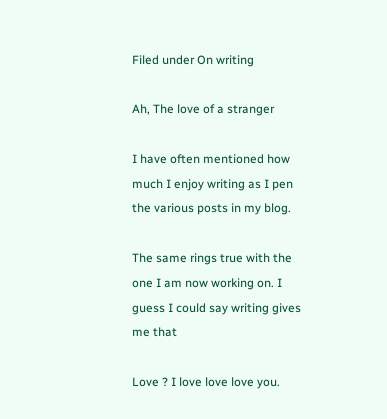Filed under On writing

Ah, The love of a stranger

I have often mentioned how much I enjoy writing as I pen the various posts in my blog.

The same rings true with the one I am now working on. I guess I could say writing gives me that

Love ? I love love love you.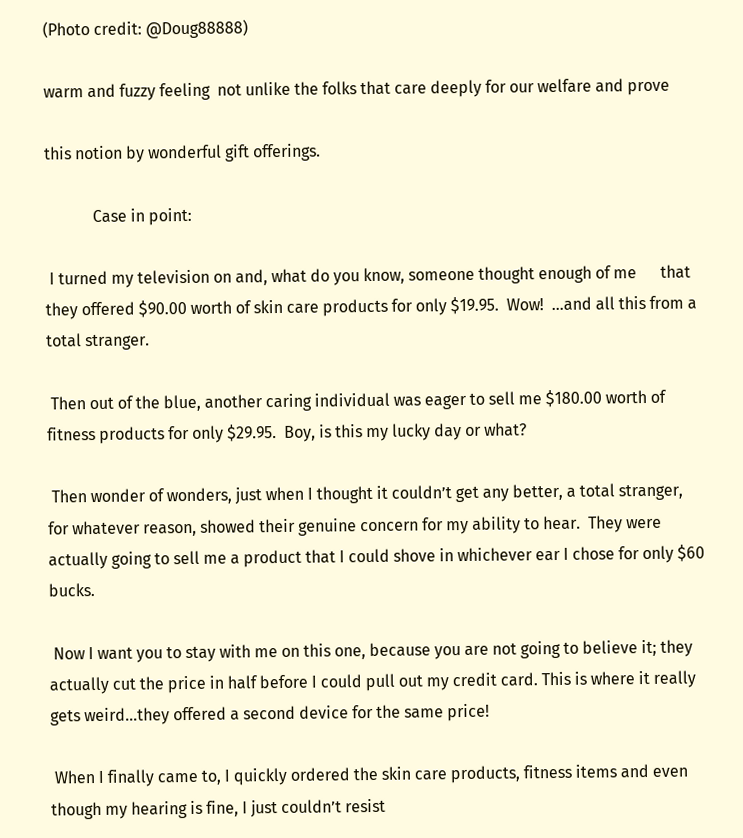(Photo credit: @Doug88888)

warm and fuzzy feeling  not unlike the folks that care deeply for our welfare and prove

this notion by wonderful gift offerings.

            Case in point:

 I turned my television on and, what do you know, someone thought enough of me      that they offered $90.00 worth of skin care products for only $19.95.  Wow!  …and all this from a total stranger.

 Then out of the blue, another caring individual was eager to sell me $180.00 worth of fitness products for only $29.95.  Boy, is this my lucky day or what?

 Then wonder of wonders, just when I thought it couldn’t get any better, a total stranger, for whatever reason, showed their genuine concern for my ability to hear.  They were actually going to sell me a product that I could shove in whichever ear I chose for only $60 bucks.

 Now I want you to stay with me on this one, because you are not going to believe it; they actually cut the price in half before I could pull out my credit card. This is where it really gets weird…they offered a second device for the same price!

 When I finally came to, I quickly ordered the skin care products, fitness items and even though my hearing is fine, I just couldn’t resist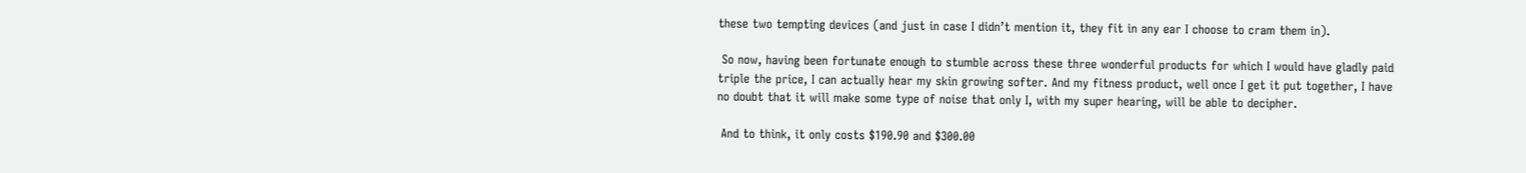these two tempting devices (and just in case I didn’t mention it, they fit in any ear I choose to cram them in).

 So now, having been fortunate enough to stumble across these three wonderful products for which I would have gladly paid triple the price, I can actually hear my skin growing softer. And my fitness product, well once I get it put together, I have no doubt that it will make some type of noise that only I, with my super hearing, will be able to decipher.

 And to think, it only costs $190.90 and $300.00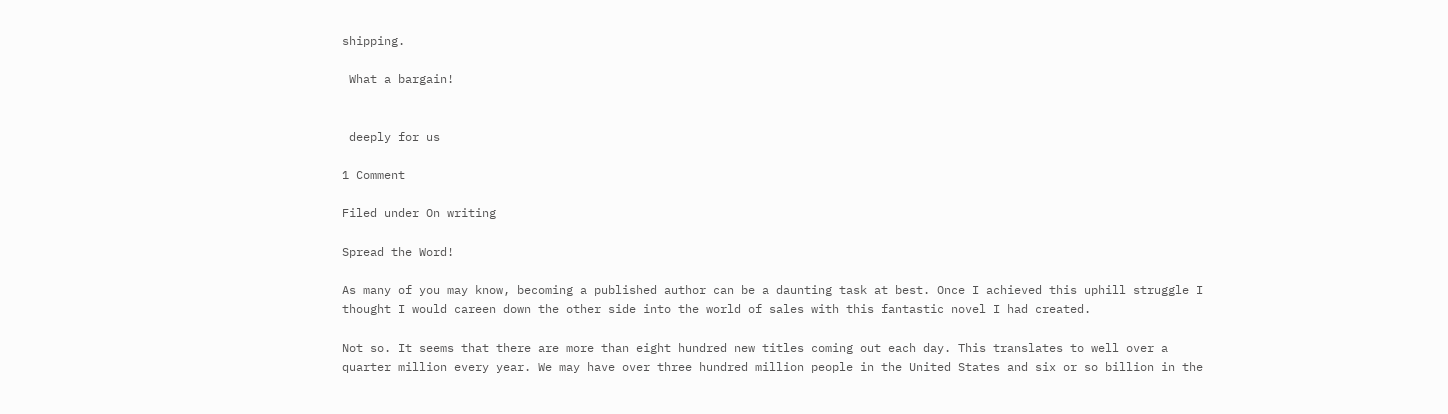shipping.

 What a bargain!


 deeply for us

1 Comment

Filed under On writing

Spread the Word!

As many of you may know, becoming a published author can be a daunting task at best. Once I achieved this uphill struggle I thought I would careen down the other side into the world of sales with this fantastic novel I had created.

Not so. It seems that there are more than eight hundred new titles coming out each day. This translates to well over a quarter million every year. We may have over three hundred million people in the United States and six or so billion in the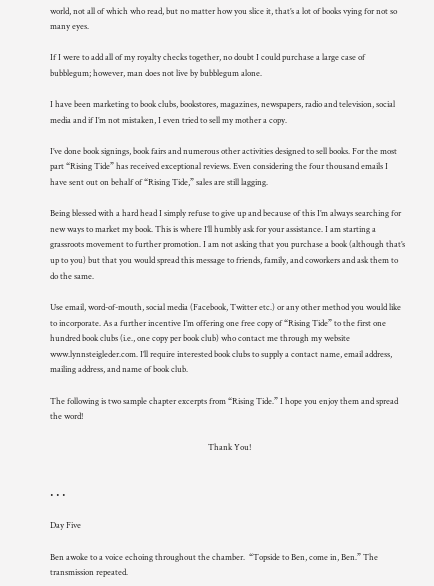world, not all of which who read, but no matter how you slice it, that’s a lot of books vying for not so many eyes.

If I were to add all of my royalty checks together, no doubt I could purchase a large case of bubblegum; however, man does not live by bubblegum alone.

I have been marketing to book clubs, bookstores, magazines, newspapers, radio and television, social media and if I’m not mistaken, I even tried to sell my mother a copy.

I’ve done book signings, book fairs and numerous other activities designed to sell books. For the most part “Rising Tide” has received exceptional reviews. Even considering the four thousand emails I have sent out on behalf of “Rising Tide,” sales are still lagging.

Being blessed with a hard head I simply refuse to give up and because of this I’m always searching for new ways to market my book. This is where I’ll humbly ask for your assistance. I am starting a grassroots movement to further promotion. I am not asking that you purchase a book (although that’s up to you) but that you would spread this message to friends, family, and coworkers and ask them to do the same.

Use email, word-of-mouth, social media (Facebook, Twitter etc.) or any other method you would like to incorporate. As a further incentive I’m offering one free copy of “Rising Tide” to the first one hundred book clubs (i.e., one copy per book club) who contact me through my website www.lynnsteigleder.com. I’ll require interested book clubs to supply a contact name, email address, mailing address, and name of book club.

The following is two sample chapter excerpts from “Rising Tide.” I hope you enjoy them and spread the word!

                                                                               Thank You!


• • •

Day Five

Ben awoke to a voice echoing throughout the chamber.  “Topside to Ben, come in, Ben.” The transmission repeated.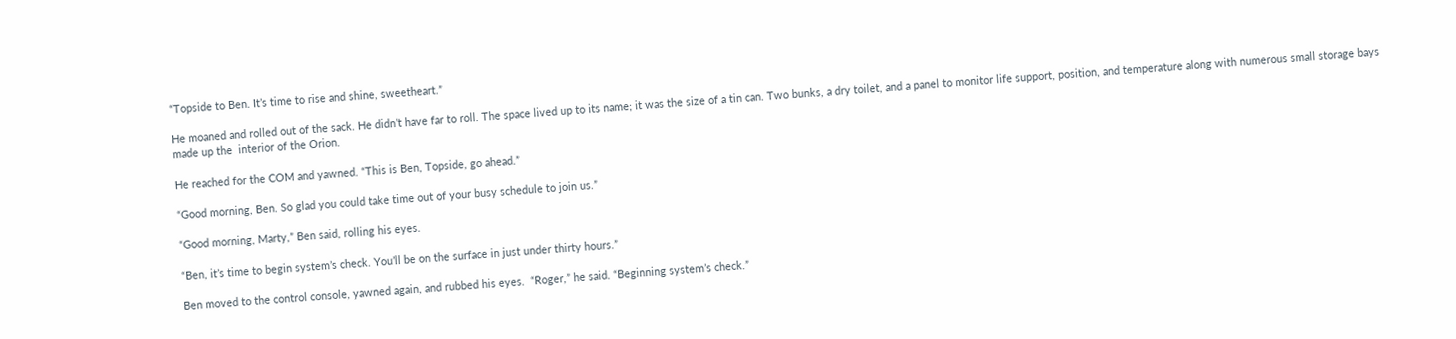“Topside to Ben. It’s time to rise and shine, sweetheart.”

He moaned and rolled out of the sack. He didn’t have far to roll. The space lived up to its name; it was the size of a tin can. Two bunks, a dry toilet, and a panel to monitor life support, position, and temperature along with numerous small storage bays made up the  interior of the Orion.

He reached for the COM and yawned. “This is Ben, Topside, go ahead.”

“Good morning, Ben. So glad you could take time out of your busy schedule to join us.”

“Good morning, Marty,” Ben said, rolling his eyes.

“Ben, it’s time to begin system’s check. You’ll be on the surface in just under thirty hours.”

Ben moved to the control console, yawned again, and rubbed his eyes.  “Roger,” he said. “Beginning system’s check.”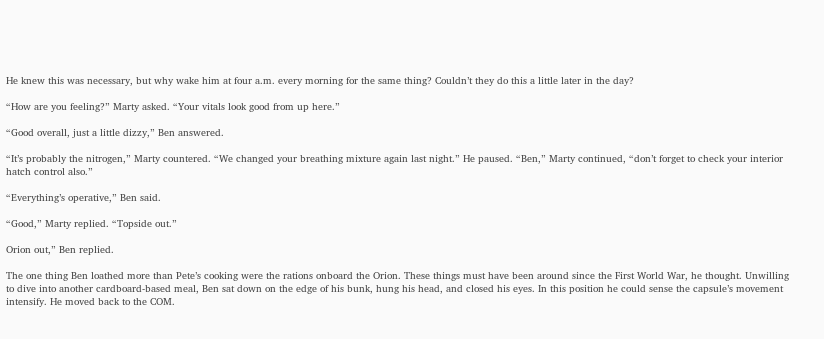He knew this was necessary, but why wake him at four a.m. every morning for the same thing? Couldn’t they do this a little later in the day?

“How are you feeling?” Marty asked. “Your vitals look good from up here.”

“Good overall, just a little dizzy,” Ben answered.

“It’s probably the nitrogen,” Marty countered. “We changed your breathing mixture again last night.” He paused. “Ben,” Marty continued, “don’t forget to check your interior hatch control also.”

“Everything’s operative,” Ben said.

“Good,” Marty replied. “Topside out.”

Orion out,” Ben replied.

The one thing Ben loathed more than Pete’s cooking were the rations onboard the Orion. These things must have been around since the First World War, he thought. Unwilling to dive into another cardboard-based meal, Ben sat down on the edge of his bunk, hung his head, and closed his eyes. In this position he could sense the capsule’s movement intensify. He moved back to the COM.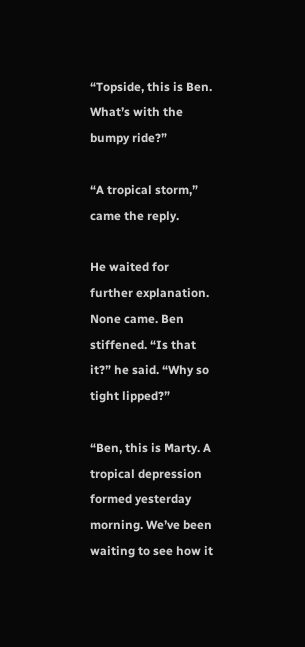“Topside, this is Ben. What’s with the bumpy ride?”

“A tropical storm,” came the reply.

He waited for further explanation. None came. Ben stiffened. “Is that it?” he said. “Why so tight lipped?”

“Ben, this is Marty. A tropical depression formed yesterday morning. We’ve been waiting to see how it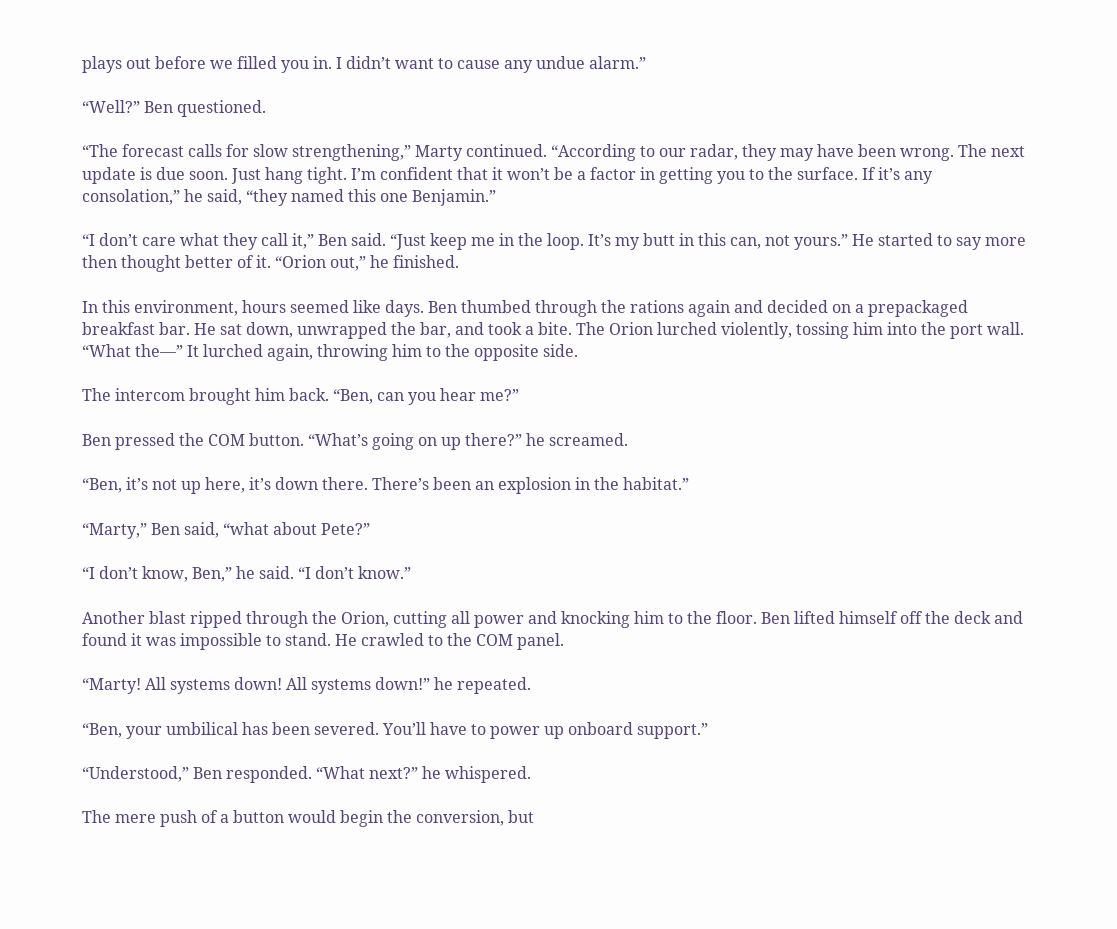plays out before we filled you in. I didn’t want to cause any undue alarm.”

“Well?” Ben questioned.

“The forecast calls for slow strengthening,” Marty continued. “According to our radar, they may have been wrong. The next update is due soon. Just hang tight. I’m confident that it won’t be a factor in getting you to the surface. If it’s any consolation,” he said, “they named this one Benjamin.”

“I don’t care what they call it,” Ben said. “Just keep me in the loop. It’s my butt in this can, not yours.” He started to say more then thought better of it. “Orion out,” he finished.

In this environment, hours seemed like days. Ben thumbed through the rations again and decided on a prepackaged breakfast bar. He sat down, unwrapped the bar, and took a bite. The Orion lurched violently, tossing him into the port wall. “What the—” It lurched again, throwing him to the opposite side.

The intercom brought him back. “Ben, can you hear me?”

Ben pressed the COM button. “What’s going on up there?” he screamed.

“Ben, it’s not up here, it’s down there. There’s been an explosion in the habitat.”

“Marty,” Ben said, “what about Pete?”

“I don’t know, Ben,” he said. “I don’t know.”

Another blast ripped through the Orion, cutting all power and knocking him to the floor. Ben lifted himself off the deck and found it was impossible to stand. He crawled to the COM panel.

“Marty! All systems down! All systems down!” he repeated.

“Ben, your umbilical has been severed. You’ll have to power up onboard support.”

“Understood,” Ben responded. “What next?” he whispered.

The mere push of a button would begin the conversion, but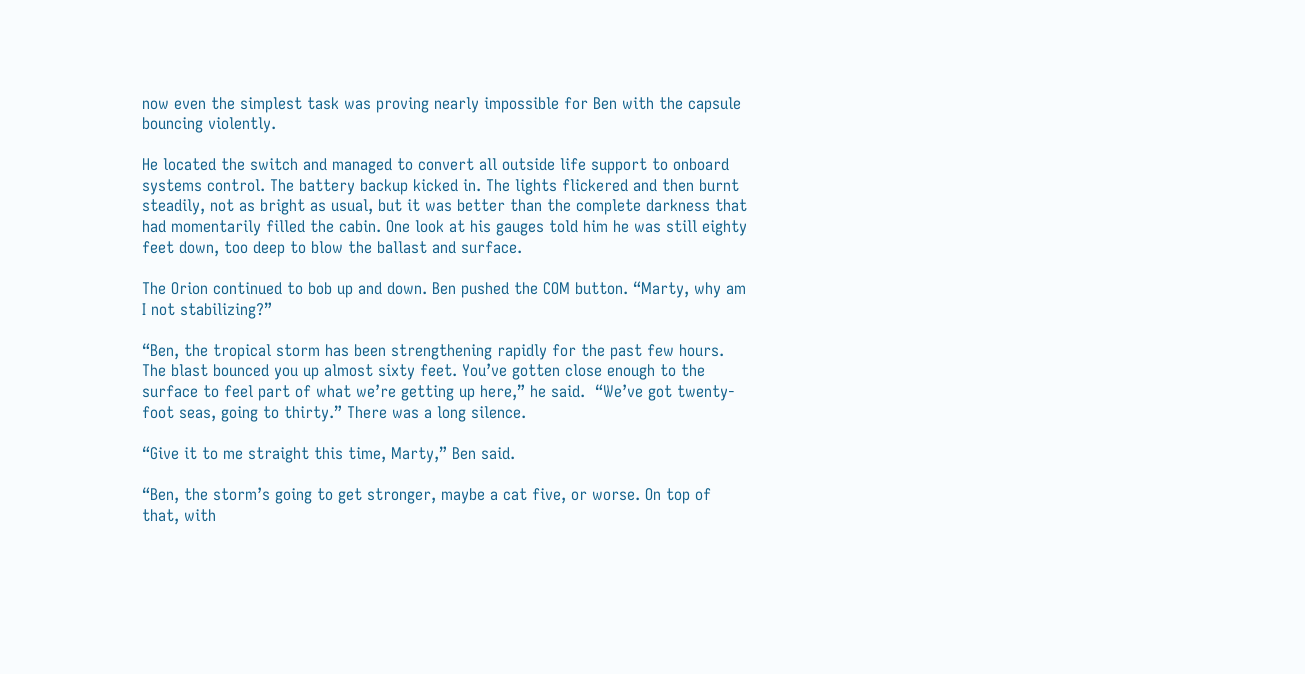now even the simplest task was proving nearly impossible for Ben with the capsule bouncing violently.

He located the switch and managed to convert all outside life support to onboard systems control. The battery backup kicked in. The lights flickered and then burnt steadily, not as bright as usual, but it was better than the complete darkness that had momentarily filled the cabin. One look at his gauges told him he was still eighty feet down, too deep to blow the ballast and surface.

The Orion continued to bob up and down. Ben pushed the COM button. “Marty, why am I not stabilizing?”

“Ben, the tropical storm has been strengthening rapidly for the past few hours. The blast bounced you up almost sixty feet. You’ve gotten close enough to the surface to feel part of what we’re getting up here,” he said.  “We’ve got twenty-foot seas, going to thirty.” There was a long silence.

“Give it to me straight this time, Marty,” Ben said.

“Ben, the storm’s going to get stronger, maybe a cat five, or worse. On top of that, with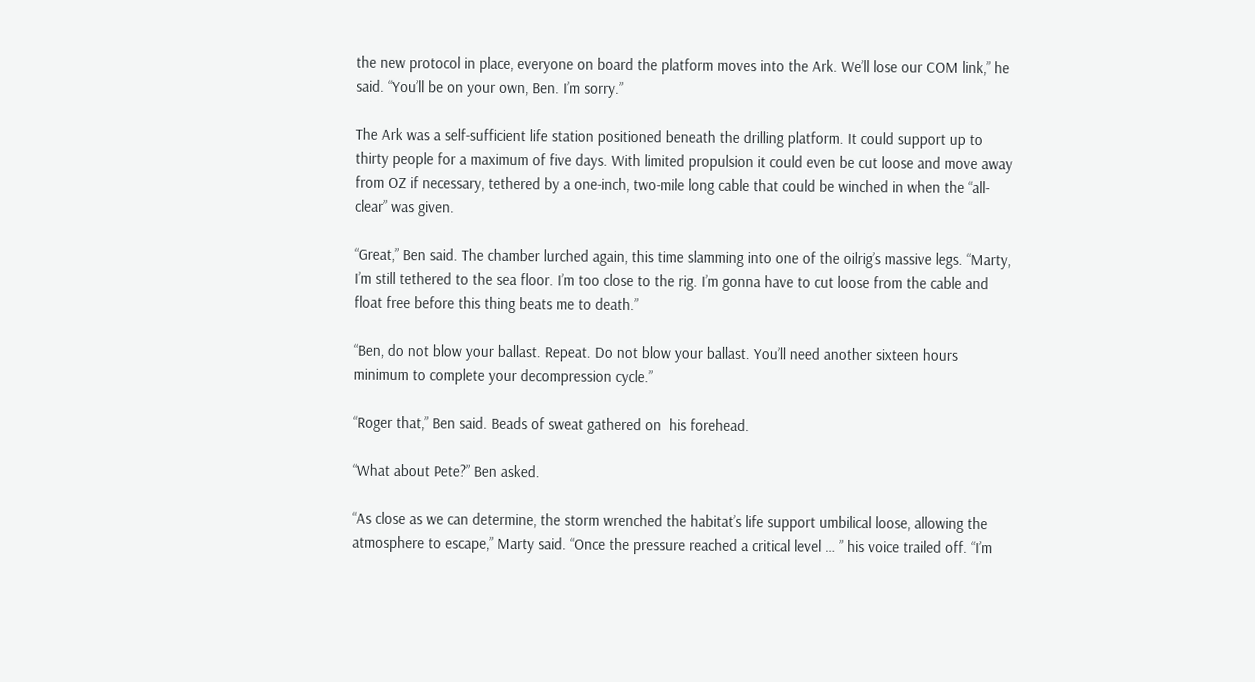the new protocol in place, everyone on board the platform moves into the Ark. We’ll lose our COM link,” he said. “You’ll be on your own, Ben. I’m sorry.”

The Ark was a self-sufficient life station positioned beneath the drilling platform. It could support up to thirty people for a maximum of five days. With limited propulsion it could even be cut loose and move away from OZ if necessary, tethered by a one-inch, two-mile long cable that could be winched in when the “all-clear” was given.

“Great,” Ben said. The chamber lurched again, this time slamming into one of the oilrig’s massive legs. “Marty, I’m still tethered to the sea floor. I’m too close to the rig. I’m gonna have to cut loose from the cable and float free before this thing beats me to death.”

“Ben, do not blow your ballast. Repeat. Do not blow your ballast. You’ll need another sixteen hours minimum to complete your decompression cycle.”

“Roger that,” Ben said. Beads of sweat gathered on  his forehead.

“What about Pete?” Ben asked.

“As close as we can determine, the storm wrenched the habitat’s life support umbilical loose, allowing the atmosphere to escape,” Marty said. “Once the pressure reached a critical level … ” his voice trailed off. “I’m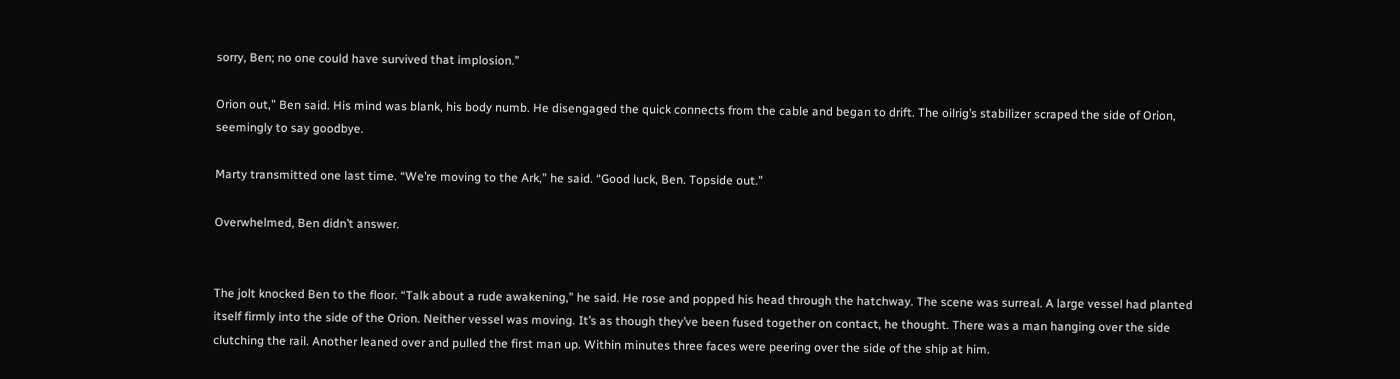sorry, Ben; no one could have survived that implosion.”

Orion out,” Ben said. His mind was blank, his body numb. He disengaged the quick connects from the cable and began to drift. The oilrig’s stabilizer scraped the side of Orion, seemingly to say goodbye.

Marty transmitted one last time. “We’re moving to the Ark,” he said. “Good luck, Ben. Topside out.”

Overwhelmed, Ben didn’t answer.


The jolt knocked Ben to the floor. “Talk about a rude awakening,” he said. He rose and popped his head through the hatchway. The scene was surreal. A large vessel had planted itself firmly into the side of the Orion. Neither vessel was moving. It’s as though they’ve been fused together on contact, he thought. There was a man hanging over the side clutching the rail. Another leaned over and pulled the first man up. Within minutes three faces were peering over the side of the ship at him.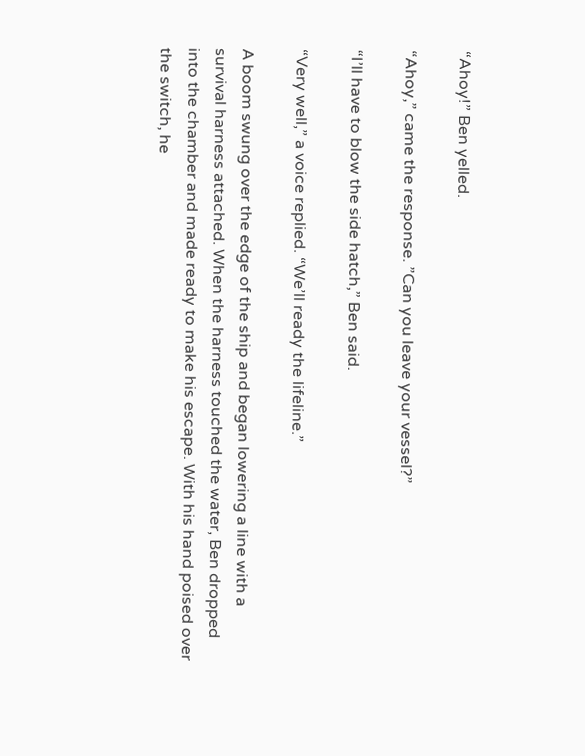“Ahoy!” Ben yelled.

“Ahoy,” came the response. ”Can you leave your vessel?”

“I’ll have to blow the side hatch,” Ben said.

“Very well,” a voice replied. “We’ll ready the lifeline.”

A boom swung over the edge of the ship and began lowering a line with a survival harness attached. When the harness touched the water, Ben dropped into the chamber and made ready to make his escape. With his hand poised over the switch, he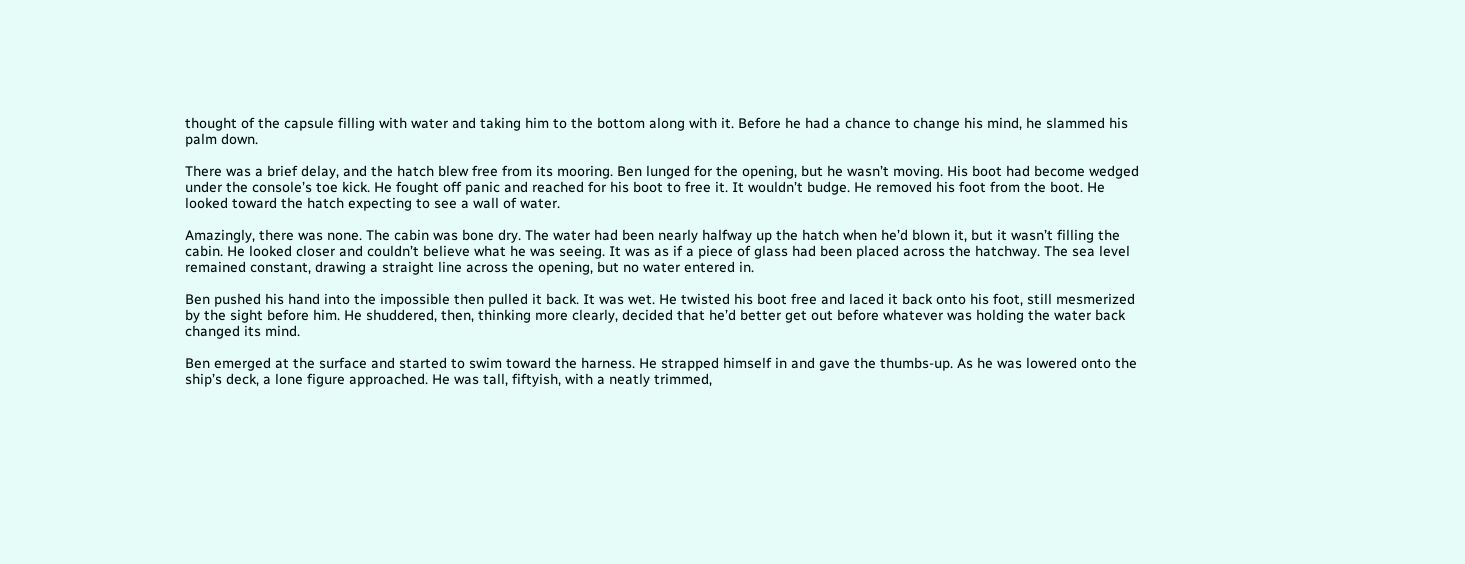thought of the capsule filling with water and taking him to the bottom along with it. Before he had a chance to change his mind, he slammed his palm down.

There was a brief delay, and the hatch blew free from its mooring. Ben lunged for the opening, but he wasn’t moving. His boot had become wedged under the console’s toe kick. He fought off panic and reached for his boot to free it. It wouldn’t budge. He removed his foot from the boot. He looked toward the hatch expecting to see a wall of water.

Amazingly, there was none. The cabin was bone dry. The water had been nearly halfway up the hatch when he’d blown it, but it wasn’t filling the cabin. He looked closer and couldn’t believe what he was seeing. It was as if a piece of glass had been placed across the hatchway. The sea level remained constant, drawing a straight line across the opening, but no water entered in.

Ben pushed his hand into the impossible then pulled it back. It was wet. He twisted his boot free and laced it back onto his foot, still mesmerized by the sight before him. He shuddered, then, thinking more clearly, decided that he’d better get out before whatever was holding the water back changed its mind.

Ben emerged at the surface and started to swim toward the harness. He strapped himself in and gave the thumbs-up. As he was lowered onto the ship’s deck, a lone figure approached. He was tall, fiftyish, with a neatly trimmed,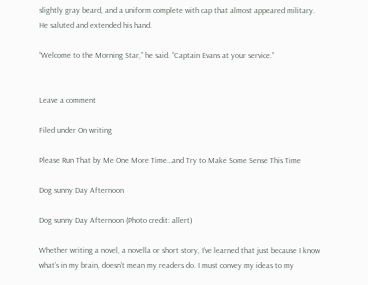slightly gray beard, and a uniform complete with cap that almost appeared military. He saluted and extended his hand.

“Welcome to the Morning Star,” he said. “Captain Evans at your service.”


Leave a comment

Filed under On writing

Please Run That by Me One More Time…and Try to Make Some Sense This Time

Dog sunny Day Afternoon

Dog sunny Day Afternoon (Photo credit: allert)

Whether writing a novel, a novella or short story, I’ve learned that just because I know what’s in my brain, doesn’t mean my readers do. I must convey my ideas to my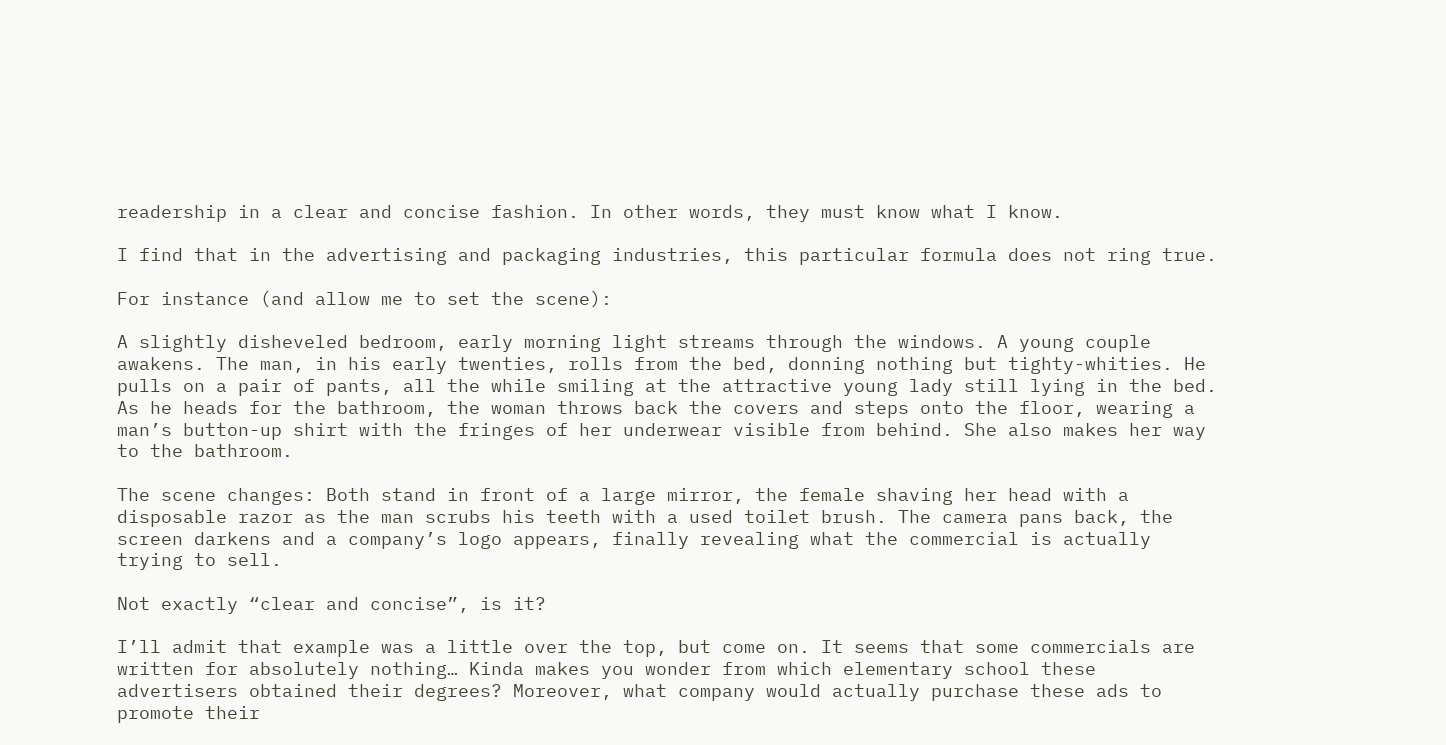readership in a clear and concise fashion. In other words, they must know what I know.

I find that in the advertising and packaging industries, this particular formula does not ring true.

For instance (and allow me to set the scene):

A slightly disheveled bedroom, early morning light streams through the windows. A young couple awakens. The man, in his early twenties, rolls from the bed, donning nothing but tighty-whities. He pulls on a pair of pants, all the while smiling at the attractive young lady still lying in the bed. As he heads for the bathroom, the woman throws back the covers and steps onto the floor, wearing a man’s button-up shirt with the fringes of her underwear visible from behind. She also makes her way to the bathroom.

The scene changes: Both stand in front of a large mirror, the female shaving her head with a disposable razor as the man scrubs his teeth with a used toilet brush. The camera pans back, the screen darkens and a company’s logo appears, finally revealing what the commercial is actually trying to sell.

Not exactly “clear and concise”, is it?

I’ll admit that example was a little over the top, but come on. It seems that some commercials are written for absolutely nothing… Kinda makes you wonder from which elementary school these advertisers obtained their degrees? Moreover, what company would actually purchase these ads to promote their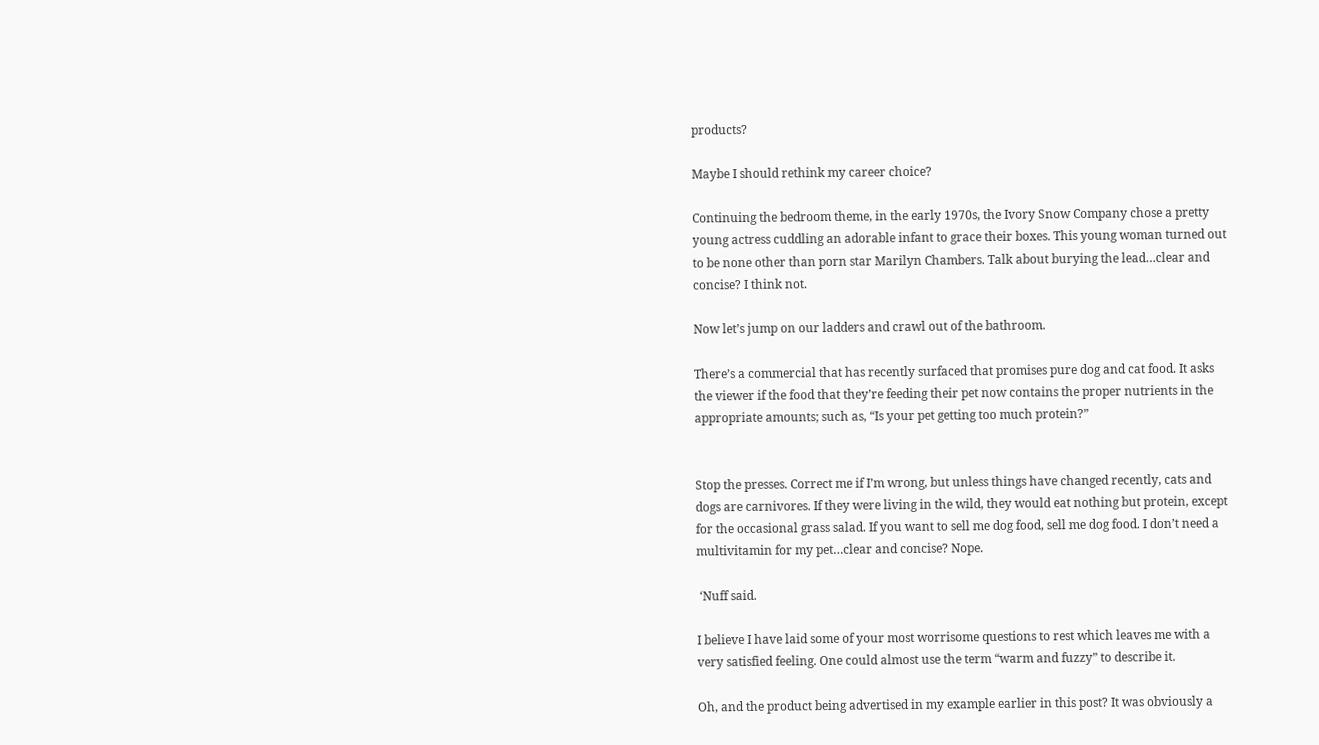products?

Maybe I should rethink my career choice?

Continuing the bedroom theme, in the early 1970s, the Ivory Snow Company chose a pretty young actress cuddling an adorable infant to grace their boxes. This young woman turned out to be none other than porn star Marilyn Chambers. Talk about burying the lead…clear and concise? I think not.

Now let’s jump on our ladders and crawl out of the bathroom.

There’s a commercial that has recently surfaced that promises pure dog and cat food. It asks the viewer if the food that they’re feeding their pet now contains the proper nutrients in the appropriate amounts; such as, “Is your pet getting too much protein?”


Stop the presses. Correct me if I’m wrong, but unless things have changed recently, cats and dogs are carnivores. If they were living in the wild, they would eat nothing but protein, except for the occasional grass salad. If you want to sell me dog food, sell me dog food. I don’t need a multivitamin for my pet…clear and concise? Nope.

 ‘Nuff said.

I believe I have laid some of your most worrisome questions to rest which leaves me with a very satisfied feeling. One could almost use the term “warm and fuzzy” to describe it.

Oh, and the product being advertised in my example earlier in this post? It was obviously a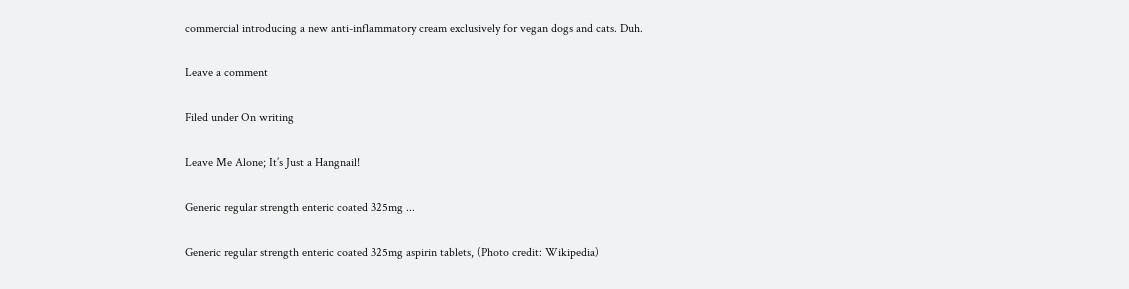commercial introducing a new anti-inflammatory cream exclusively for vegan dogs and cats. Duh.

Leave a comment

Filed under On writing

Leave Me Alone; It’s Just a Hangnail!

Generic regular strength enteric coated 325mg ...

Generic regular strength enteric coated 325mg aspirin tablets, (Photo credit: Wikipedia)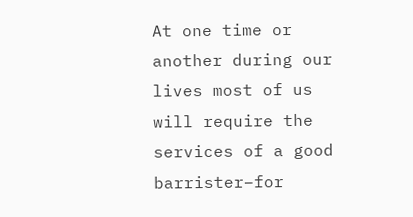At one time or another during our lives most of us will require the services of a good barrister–for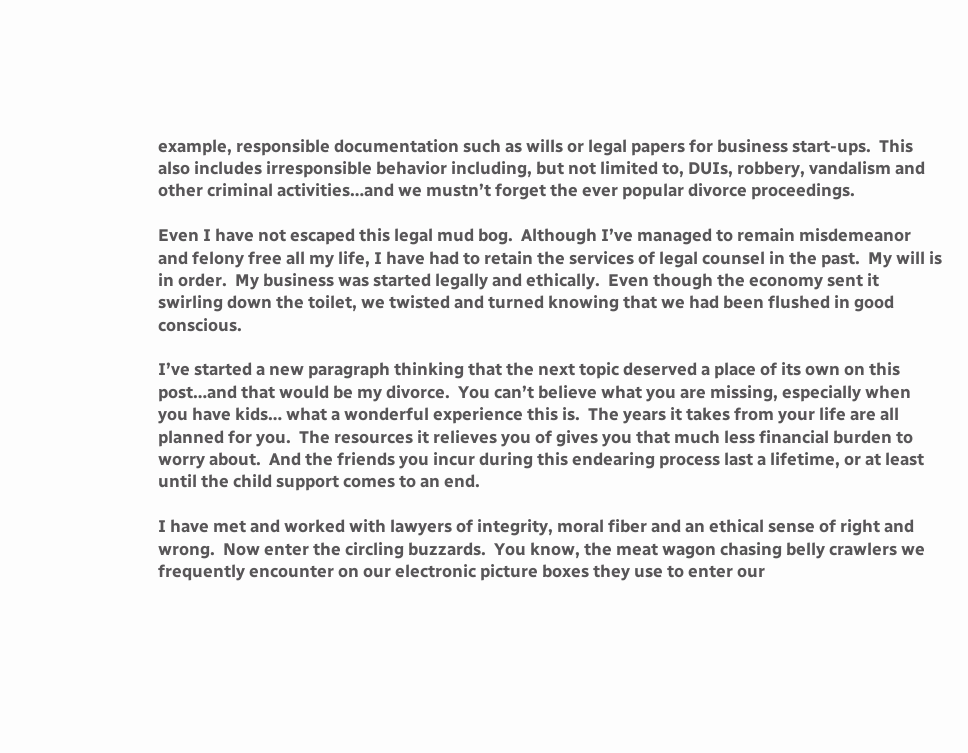example, responsible documentation such as wills or legal papers for business start-ups.  This also includes irresponsible behavior including, but not limited to, DUIs, robbery, vandalism and other criminal activities…and we mustn’t forget the ever popular divorce proceedings.

Even I have not escaped this legal mud bog.  Although I’ve managed to remain misdemeanor and felony free all my life, I have had to retain the services of legal counsel in the past.  My will is in order.  My business was started legally and ethically.  Even though the economy sent it swirling down the toilet, we twisted and turned knowing that we had been flushed in good conscious.

I’ve started a new paragraph thinking that the next topic deserved a place of its own on this post…and that would be my divorce.  You can’t believe what you are missing, especially when you have kids… what a wonderful experience this is.  The years it takes from your life are all planned for you.  The resources it relieves you of gives you that much less financial burden to worry about.  And the friends you incur during this endearing process last a lifetime, or at least until the child support comes to an end.

I have met and worked with lawyers of integrity, moral fiber and an ethical sense of right and wrong.  Now enter the circling buzzards.  You know, the meat wagon chasing belly crawlers we frequently encounter on our electronic picture boxes they use to enter our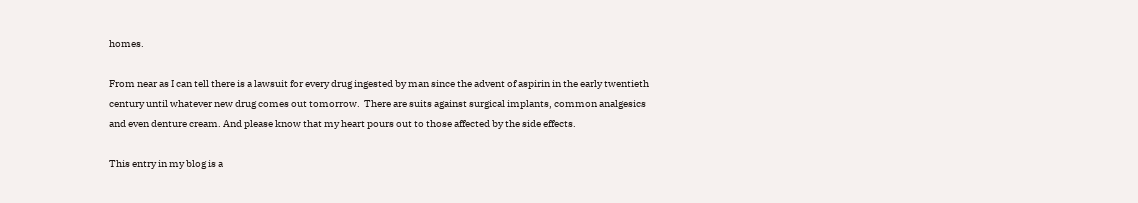homes.

From near as I can tell there is a lawsuit for every drug ingested by man since the advent of aspirin in the early twentieth century until whatever new drug comes out tomorrow.  There are suits against surgical implants, common analgesics and even denture cream. And please know that my heart pours out to those affected by the side effects.

This entry in my blog is a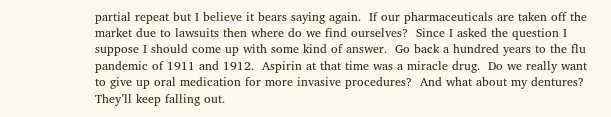partial repeat but I believe it bears saying again.  If our pharmaceuticals are taken off the market due to lawsuits then where do we find ourselves?  Since I asked the question I suppose I should come up with some kind of answer.  Go back a hundred years to the flu pandemic of 1911 and 1912.  Aspirin at that time was a miracle drug.  Do we really want to give up oral medication for more invasive procedures?  And what about my dentures? They’ll keep falling out.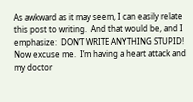As awkward as it may seem, I can easily relate this post to writing.  And that would be, and I emphasize:  DON’T WRITE ANYTHING STUPID!  Now excuse me.  I’m having a heart attack and my doctor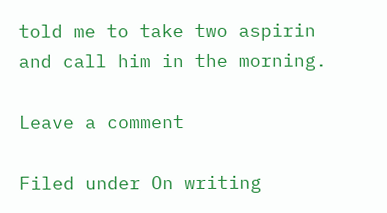told me to take two aspirin and call him in the morning.

Leave a comment

Filed under On writing